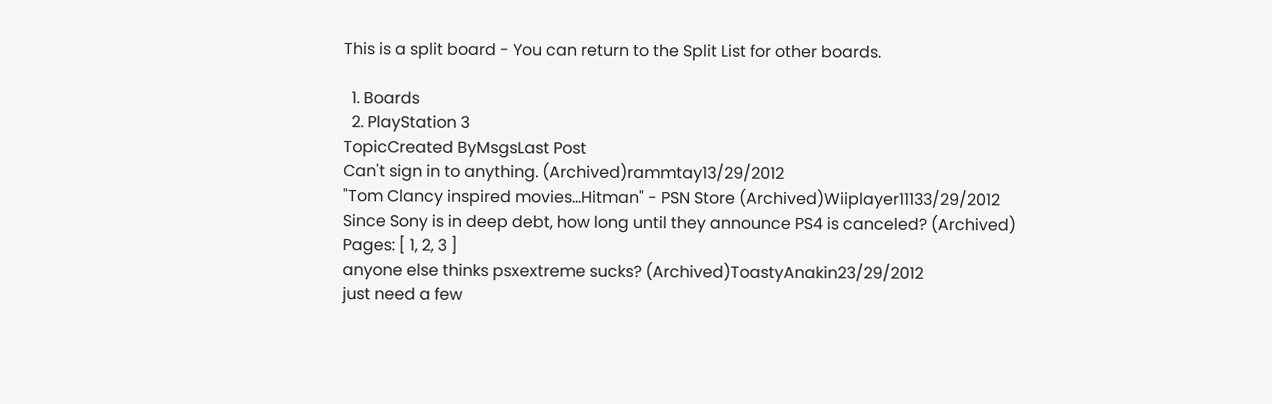This is a split board - You can return to the Split List for other boards.

  1. Boards
  2. PlayStation 3
TopicCreated ByMsgsLast Post
Can't sign in to anything. (Archived)rammtay13/29/2012
"Tom Clancy inspired movies...Hitman" - PSN Store (Archived)Wiiplayer11133/29/2012
Since Sony is in deep debt, how long until they announce PS4 is canceled? (Archived)
Pages: [ 1, 2, 3 ]
anyone else thinks psxextreme sucks? (Archived)ToastyAnakin23/29/2012
just need a few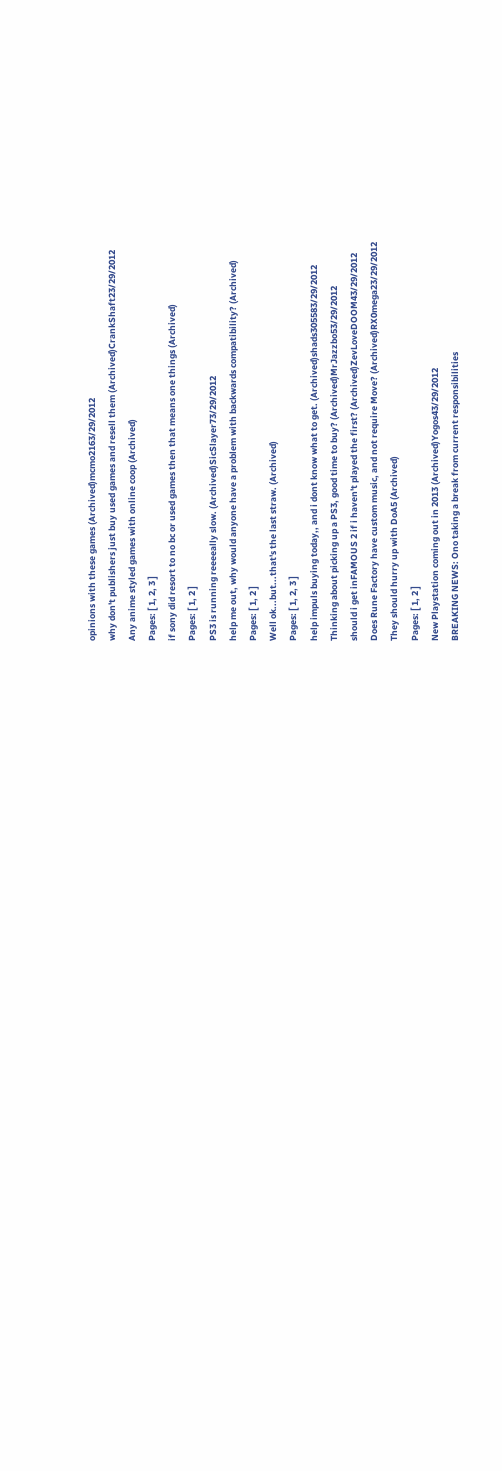opinions with these games (Archived)mcmo2163/29/2012
why don't publishers just buy used games and resell them (Archived)CrankShaft23/29/2012
Any anime styled games with online coop (Archived)
Pages: [ 1, 2, 3 ]
if sony did resort to no bc or used games then that means one things (Archived)
Pages: [ 1, 2 ]
PS3 is running reeeeally slow. (Archived)SicSlayer73/29/2012
help me out, why would anyone have a problem with backwards compatibility? (Archived)
Pages: [ 1, 2 ]
Well ok...but...that's the last straw. (Archived)
Pages: [ 1, 2, 3 ]
help impuls buying today,, and i dont know what to get. (Archived)shads305583/29/2012
Thinking about picking up a PS3, good time to buy? (Archived)MrJazzbo53/29/2012
should i get inFAMOUS 2 if i haven't played the first? (Archived)ZevLoveDOOM43/29/2012
Does Rune Factory have custom music, and not require Move? (Archived)RX0mega23/29/2012
They should hurry up with DoA5 (Archived)
Pages: [ 1, 2 ]
New Playstation coming out in 2013 (Archived)Yogos43/29/2012
BREAKING NEWS: Ono taking a break from current responsibilities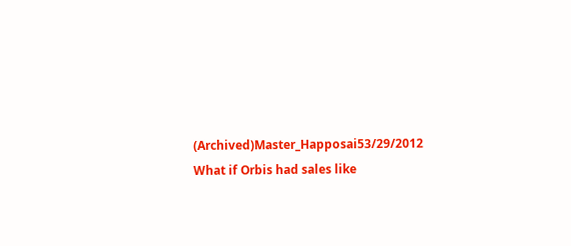(Archived)Master_Happosai53/29/2012
What if Orbis had sales like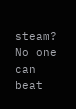steam? No one can beat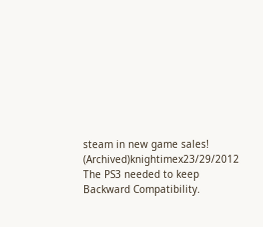steam in new game sales! (Archived)knightimex23/29/2012
The PS3 needed to keep Backward Compatibility.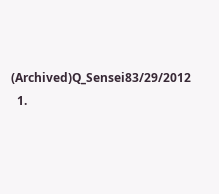(Archived)Q_Sensei83/29/2012
  1.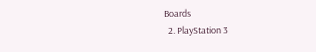Boards
  2. PlayStation 3